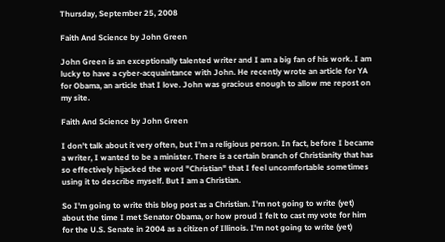Thursday, September 25, 2008

Faith And Science by John Green

John Green is an exceptionally talented writer and I am a big fan of his work. I am lucky to have a cyber-acquaintance with John. He recently wrote an article for YA for Obama, an article that I love. John was gracious enough to allow me repost on my site.

Faith And Science by John Green

I don't talk about it very often, but I'm a religious person. In fact, before I became a writer, I wanted to be a minister. There is a certain branch of Christianity that has so effectively hijacked the word "Christian" that I feel uncomfortable sometimes using it to describe myself. But I am a Christian.

So I'm going to write this blog post as a Christian. I'm not going to write (yet) about the time I met Senator Obama, or how proud I felt to cast my vote for him for the U.S. Senate in 2004 as a citizen of Illinois. I'm not going to write (yet)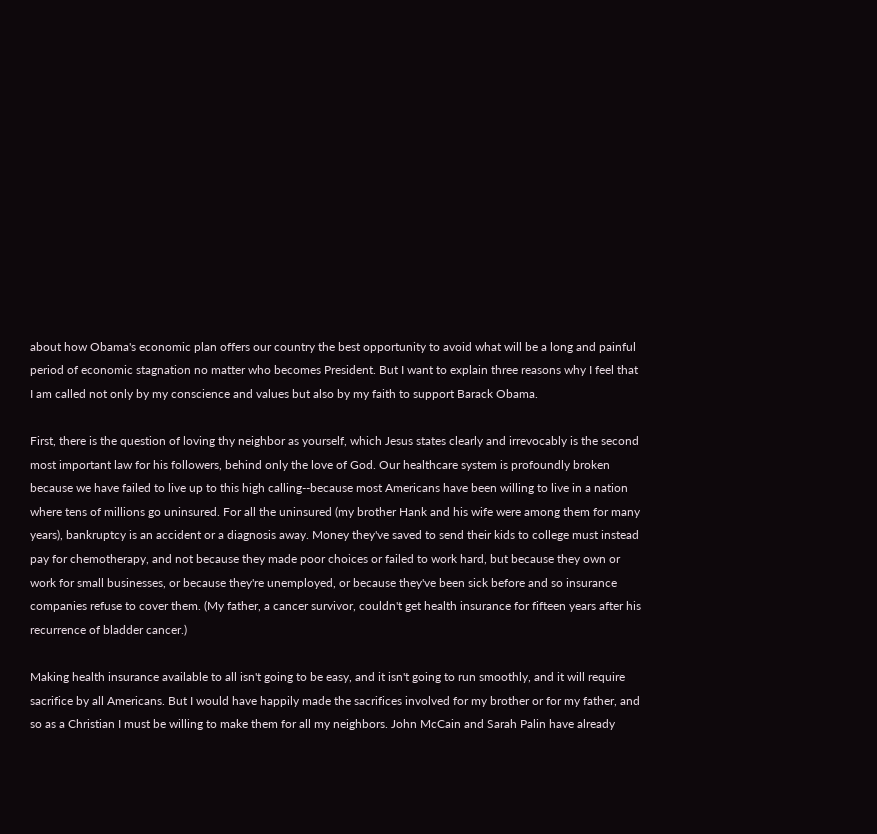about how Obama's economic plan offers our country the best opportunity to avoid what will be a long and painful period of economic stagnation no matter who becomes President. But I want to explain three reasons why I feel that I am called not only by my conscience and values but also by my faith to support Barack Obama.

First, there is the question of loving thy neighbor as yourself, which Jesus states clearly and irrevocably is the second most important law for his followers, behind only the love of God. Our healthcare system is profoundly broken because we have failed to live up to this high calling--because most Americans have been willing to live in a nation where tens of millions go uninsured. For all the uninsured (my brother Hank and his wife were among them for many years), bankruptcy is an accident or a diagnosis away. Money they've saved to send their kids to college must instead pay for chemotherapy, and not because they made poor choices or failed to work hard, but because they own or work for small businesses, or because they're unemployed, or because they've been sick before and so insurance companies refuse to cover them. (My father, a cancer survivor, couldn't get health insurance for fifteen years after his recurrence of bladder cancer.)

Making health insurance available to all isn't going to be easy, and it isn't going to run smoothly, and it will require sacrifice by all Americans. But I would have happily made the sacrifices involved for my brother or for my father, and so as a Christian I must be willing to make them for all my neighbors. John McCain and Sarah Palin have already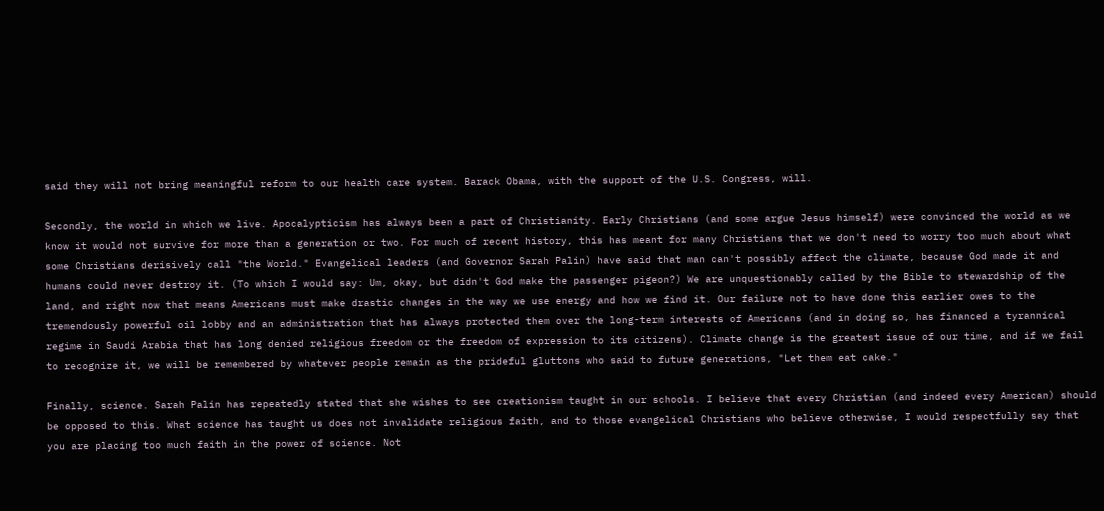said they will not bring meaningful reform to our health care system. Barack Obama, with the support of the U.S. Congress, will.

Secondly, the world in which we live. Apocalypticism has always been a part of Christianity. Early Christians (and some argue Jesus himself) were convinced the world as we know it would not survive for more than a generation or two. For much of recent history, this has meant for many Christians that we don't need to worry too much about what some Christians derisively call "the World." Evangelical leaders (and Governor Sarah Palin) have said that man can't possibly affect the climate, because God made it and humans could never destroy it. (To which I would say: Um, okay, but didn't God make the passenger pigeon?) We are unquestionably called by the Bible to stewardship of the land, and right now that means Americans must make drastic changes in the way we use energy and how we find it. Our failure not to have done this earlier owes to the tremendously powerful oil lobby and an administration that has always protected them over the long-term interests of Americans (and in doing so, has financed a tyrannical regime in Saudi Arabia that has long denied religious freedom or the freedom of expression to its citizens). Climate change is the greatest issue of our time, and if we fail to recognize it, we will be remembered by whatever people remain as the prideful gluttons who said to future generations, "Let them eat cake."

Finally, science. Sarah Palin has repeatedly stated that she wishes to see creationism taught in our schools. I believe that every Christian (and indeed every American) should be opposed to this. What science has taught us does not invalidate religious faith, and to those evangelical Christians who believe otherwise, I would respectfully say that you are placing too much faith in the power of science. Not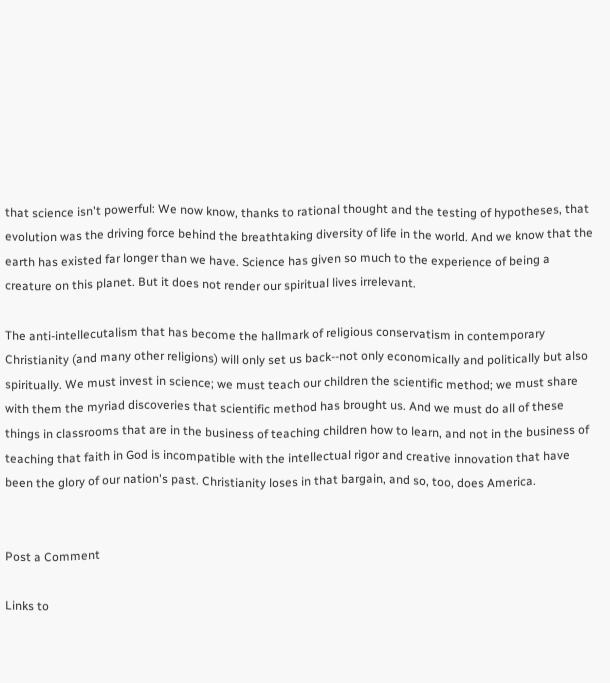that science isn't powerful: We now know, thanks to rational thought and the testing of hypotheses, that evolution was the driving force behind the breathtaking diversity of life in the world. And we know that the earth has existed far longer than we have. Science has given so much to the experience of being a creature on this planet. But it does not render our spiritual lives irrelevant.

The anti-intellecutalism that has become the hallmark of religious conservatism in contemporary Christianity (and many other religions) will only set us back--not only economically and politically but also spiritually. We must invest in science; we must teach our children the scientific method; we must share with them the myriad discoveries that scientific method has brought us. And we must do all of these things in classrooms that are in the business of teaching children how to learn, and not in the business of teaching that faith in God is incompatible with the intellectual rigor and creative innovation that have been the glory of our nation's past. Christianity loses in that bargain, and so, too, does America.


Post a Comment

Links to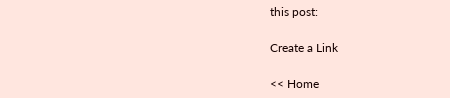this post:

Create a Link

<< Home